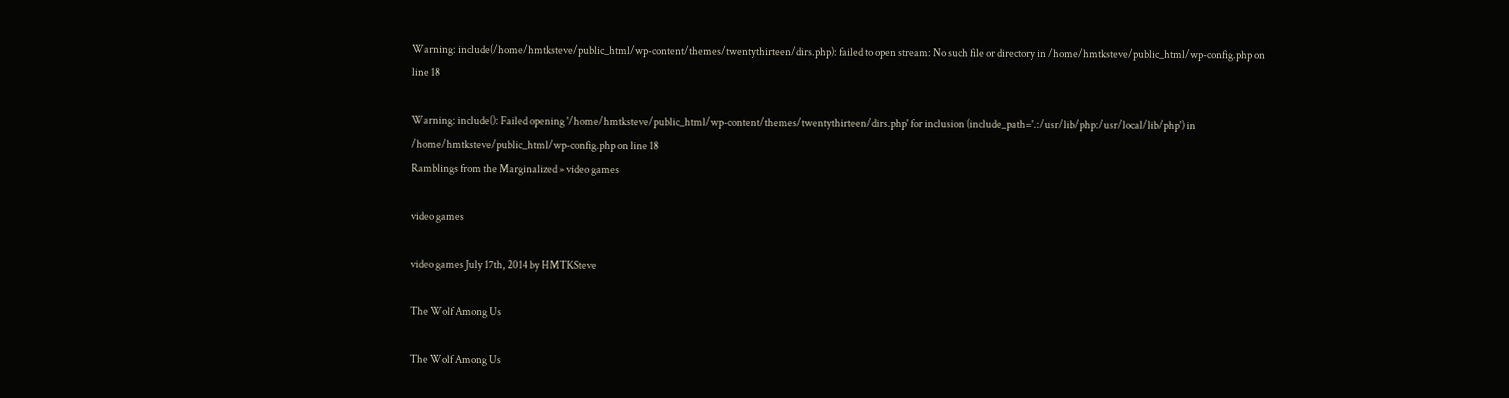Warning: include(/home/hmtksteve/public_html/wp-content/themes/twentythirteen/dirs.php): failed to open stream: No such file or directory in /home/hmtksteve/public_html/wp-config.php on line 18

Warning: include(): Failed opening '/home/hmtksteve/public_html/wp-content/themes/twentythirteen/dirs.php' for inclusion (include_path='.:/usr/lib/php:/usr/local/lib/php') in /home/hmtksteve/public_html/wp-config.php on line 18
Ramblings from the Marginalized » video games

video games

video games July 17th, 2014 by HMTKSteve

The Wolf Among Us

The Wolf Among Us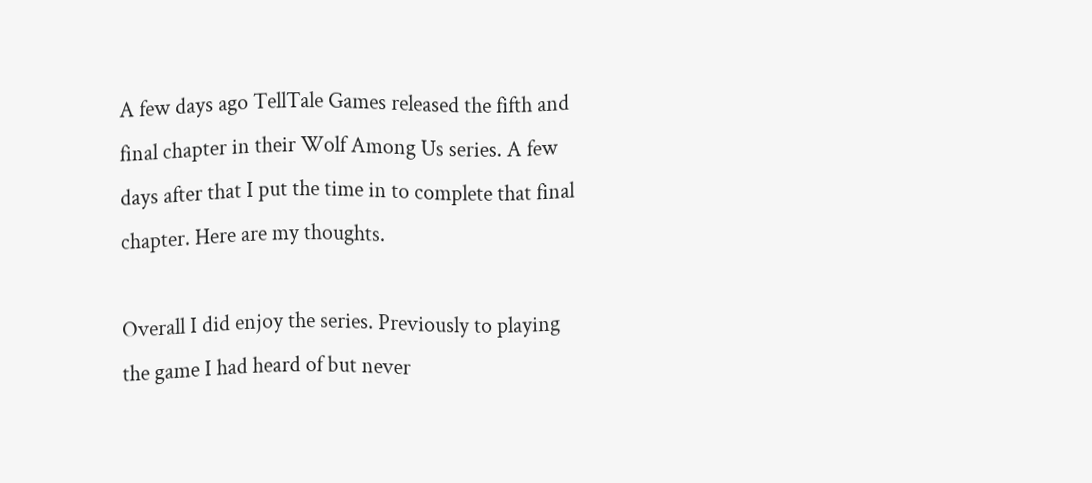A few days ago TellTale Games released the fifth and final chapter in their Wolf Among Us series. A few days after that I put the time in to complete that final chapter. Here are my thoughts.

Overall I did enjoy the series. Previously to playing the game I had heard of but never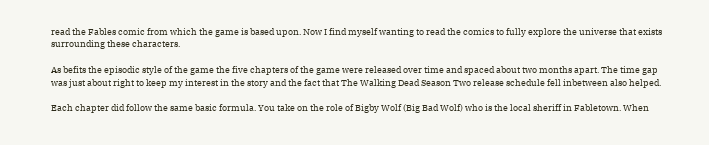read the Fables comic from which the game is based upon. Now I find myself wanting to read the comics to fully explore the universe that exists surrounding these characters.

As befits the episodic style of the game the five chapters of the game were released over time and spaced about two months apart. The time gap was just about right to keep my interest in the story and the fact that The Walking Dead Season Two release schedule fell inbetween also helped.

Each chapter did follow the same basic formula. You take on the role of Bigby Wolf (Big Bad Wolf) who is the local sheriff in Fabletown. When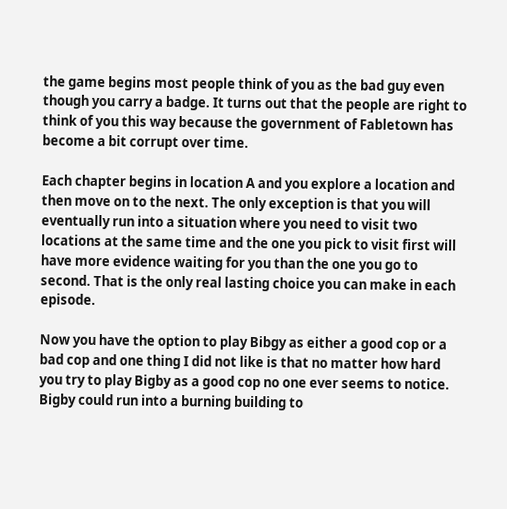the game begins most people think of you as the bad guy even though you carry a badge. It turns out that the people are right to think of you this way because the government of Fabletown has become a bit corrupt over time.

Each chapter begins in location A and you explore a location and then move on to the next. The only exception is that you will eventually run into a situation where you need to visit two locations at the same time and the one you pick to visit first will have more evidence waiting for you than the one you go to second. That is the only real lasting choice you can make in each episode.

Now you have the option to play Bibgy as either a good cop or a bad cop and one thing I did not like is that no matter how hard you try to play Bigby as a good cop no one ever seems to notice. Bigby could run into a burning building to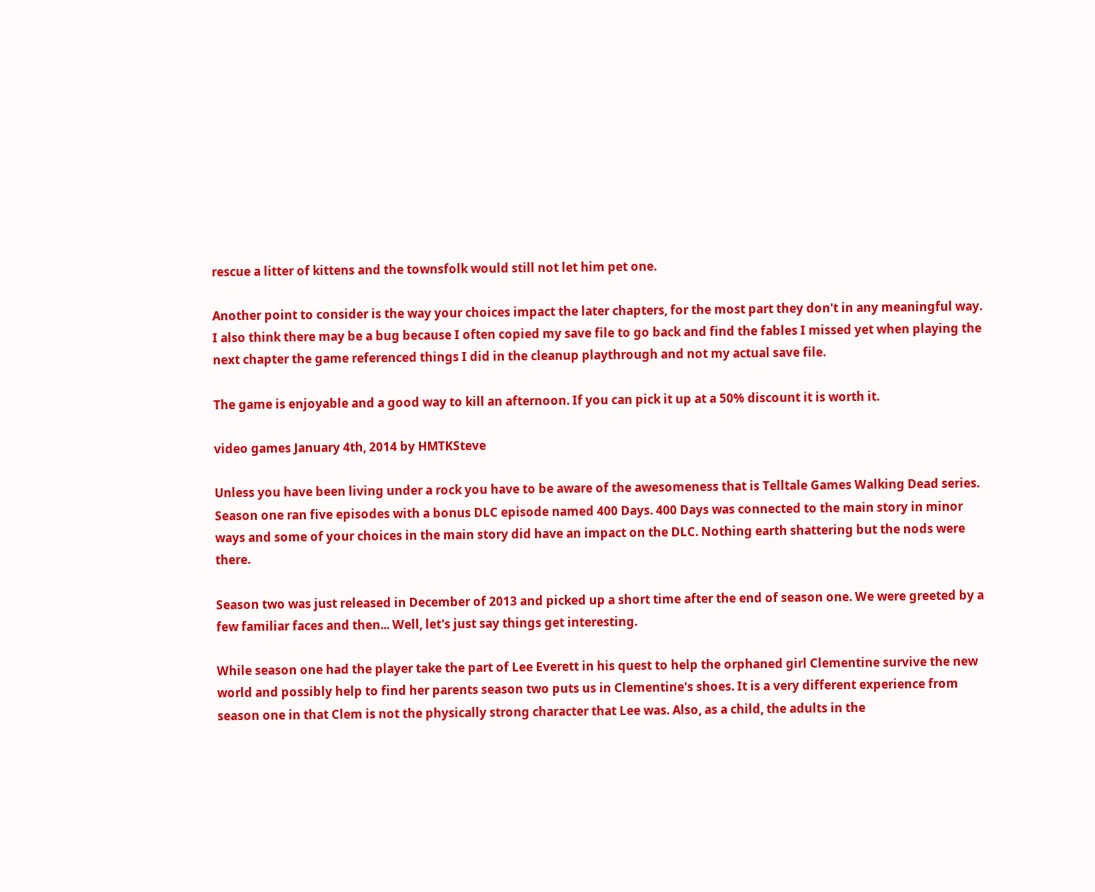rescue a litter of kittens and the townsfolk would still not let him pet one.

Another point to consider is the way your choices impact the later chapters, for the most part they don't in any meaningful way. I also think there may be a bug because I often copied my save file to go back and find the fables I missed yet when playing the next chapter the game referenced things I did in the cleanup playthrough and not my actual save file.

The game is enjoyable and a good way to kill an afternoon. If you can pick it up at a 50% discount it is worth it.

video games January 4th, 2014 by HMTKSteve

Unless you have been living under a rock you have to be aware of the awesomeness that is Telltale Games Walking Dead series. Season one ran five episodes with a bonus DLC episode named 400 Days. 400 Days was connected to the main story in minor ways and some of your choices in the main story did have an impact on the DLC. Nothing earth shattering but the nods were there.

Season two was just released in December of 2013 and picked up a short time after the end of season one. We were greeted by a few familiar faces and then... Well, let's just say things get interesting.

While season one had the player take the part of Lee Everett in his quest to help the orphaned girl Clementine survive the new world and possibly help to find her parents season two puts us in Clementine's shoes. It is a very different experience from season one in that Clem is not the physically strong character that Lee was. Also, as a child, the adults in the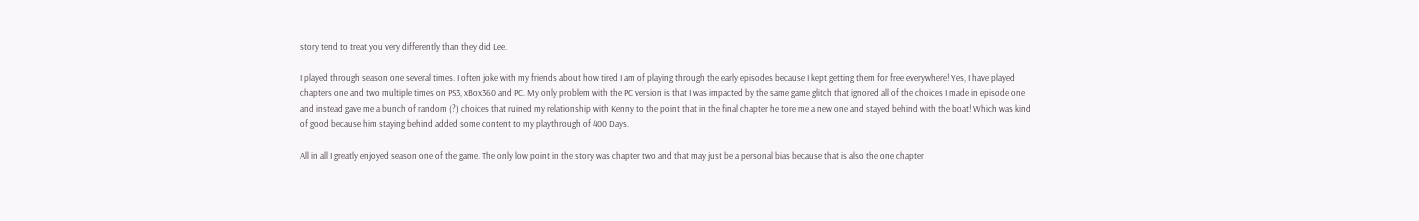story tend to treat you very differently than they did Lee.

I played through season one several times. I often joke with my friends about how tired I am of playing through the early episodes because I kept getting them for free everywhere! Yes, I have played chapters one and two multiple times on PS3, xBox360 and PC. My only problem with the PC version is that I was impacted by the same game glitch that ignored all of the choices I made in episode one and instead gave me a bunch of random (?) choices that ruined my relationship with Kenny to the point that in the final chapter he tore me a new one and stayed behind with the boat! Which was kind of good because him staying behind added some content to my playthrough of 400 Days.

All in all I greatly enjoyed season one of the game. The only low point in the story was chapter two and that may just be a personal bias because that is also the one chapter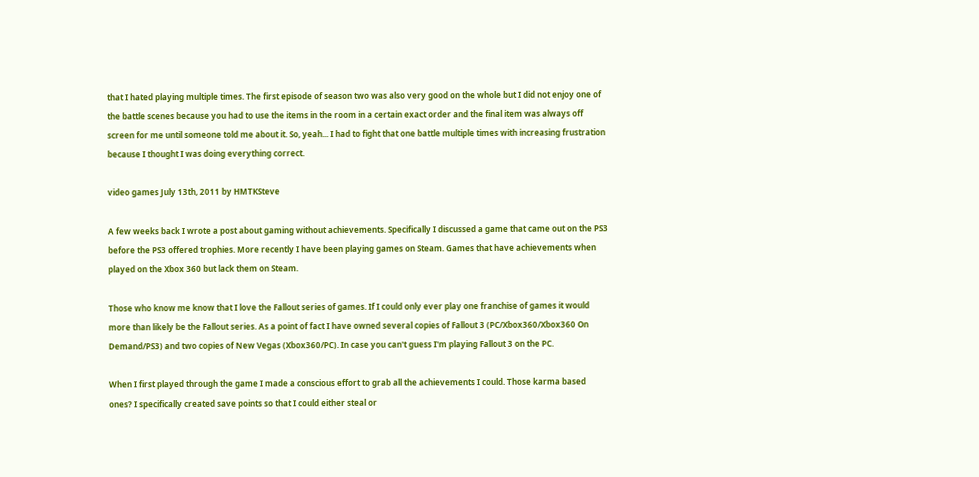that I hated playing multiple times. The first episode of season two was also very good on the whole but I did not enjoy one of the battle scenes because you had to use the items in the room in a certain exact order and the final item was always off screen for me until someone told me about it. So, yeah... I had to fight that one battle multiple times with increasing frustration because I thought I was doing everything correct.

video games July 13th, 2011 by HMTKSteve

A few weeks back I wrote a post about gaming without achievements. Specifically I discussed a game that came out on the PS3 before the PS3 offered trophies. More recently I have been playing games on Steam. Games that have achievements when played on the Xbox 360 but lack them on Steam.

Those who know me know that I love the Fallout series of games. If I could only ever play one franchise of games it would more than likely be the Fallout series. As a point of fact I have owned several copies of Fallout 3 (PC/Xbox360/Xbox360 On Demand/PS3) and two copies of New Vegas (Xbox360/PC). In case you can't guess I'm playing Fallout 3 on the PC.

When I first played through the game I made a conscious effort to grab all the achievements I could. Those karma based ones? I specifically created save points so that I could either steal or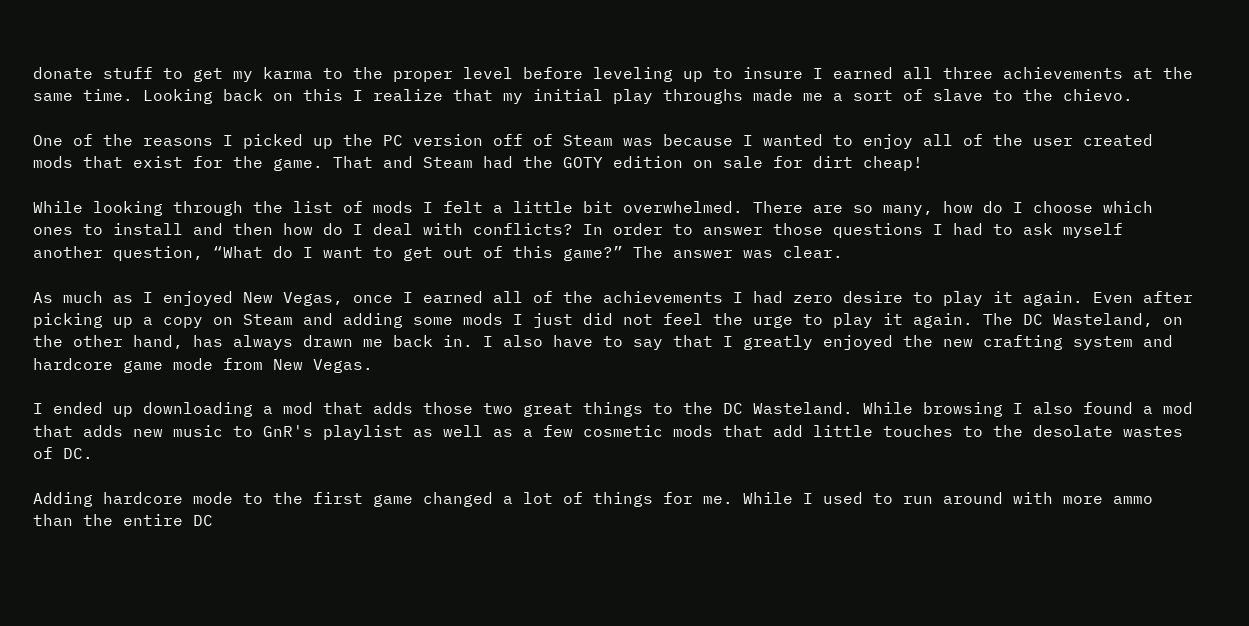donate stuff to get my karma to the proper level before leveling up to insure I earned all three achievements at the same time. Looking back on this I realize that my initial play throughs made me a sort of slave to the chievo.

One of the reasons I picked up the PC version off of Steam was because I wanted to enjoy all of the user created mods that exist for the game. That and Steam had the GOTY edition on sale for dirt cheap!

While looking through the list of mods I felt a little bit overwhelmed. There are so many, how do I choose which ones to install and then how do I deal with conflicts? In order to answer those questions I had to ask myself another question, “What do I want to get out of this game?” The answer was clear.

As much as I enjoyed New Vegas, once I earned all of the achievements I had zero desire to play it again. Even after picking up a copy on Steam and adding some mods I just did not feel the urge to play it again. The DC Wasteland, on the other hand, has always drawn me back in. I also have to say that I greatly enjoyed the new crafting system and hardcore game mode from New Vegas.

I ended up downloading a mod that adds those two great things to the DC Wasteland. While browsing I also found a mod that adds new music to GnR's playlist as well as a few cosmetic mods that add little touches to the desolate wastes of DC.

Adding hardcore mode to the first game changed a lot of things for me. While I used to run around with more ammo than the entire DC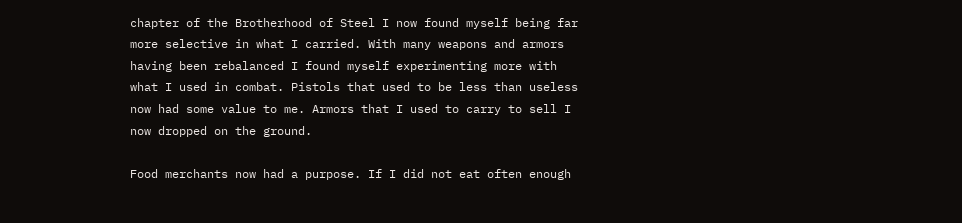chapter of the Brotherhood of Steel I now found myself being far more selective in what I carried. With many weapons and armors having been rebalanced I found myself experimenting more with what I used in combat. Pistols that used to be less than useless now had some value to me. Armors that I used to carry to sell I now dropped on the ground.

Food merchants now had a purpose. If I did not eat often enough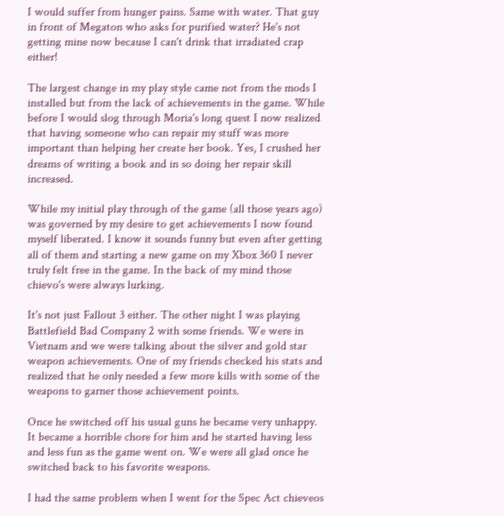I would suffer from hunger pains. Same with water. That guy in front of Megaton who asks for purified water? He's not getting mine now because I can't drink that irradiated crap either!

The largest change in my play style came not from the mods I installed but from the lack of achievements in the game. While before I would slog through Moria's long quest I now realized that having someone who can repair my stuff was more important than helping her create her book. Yes, I crushed her dreams of writing a book and in so doing her repair skill increased.

While my initial play through of the game (all those years ago) was governed by my desire to get achievements I now found myself liberated. I know it sounds funny but even after getting all of them and starting a new game on my Xbox 360 I never truly felt free in the game. In the back of my mind those chievo's were always lurking.

It's not just Fallout 3 either. The other night I was playing Battlefield Bad Company 2 with some friends. We were in Vietnam and we were talking about the silver and gold star weapon achievements. One of my friends checked his stats and realized that he only needed a few more kills with some of the weapons to garner those achievement points.

Once he switched off his usual guns he became very unhappy. It became a horrible chore for him and he started having less and less fun as the game went on. We were all glad once he switched back to his favorite weapons.

I had the same problem when I went for the Spec Act chieveos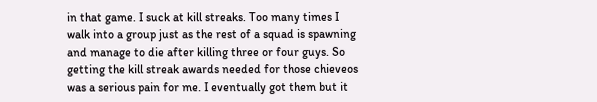in that game. I suck at kill streaks. Too many times I walk into a group just as the rest of a squad is spawning and manage to die after killing three or four guys. So getting the kill streak awards needed for those chieveos was a serious pain for me. I eventually got them but it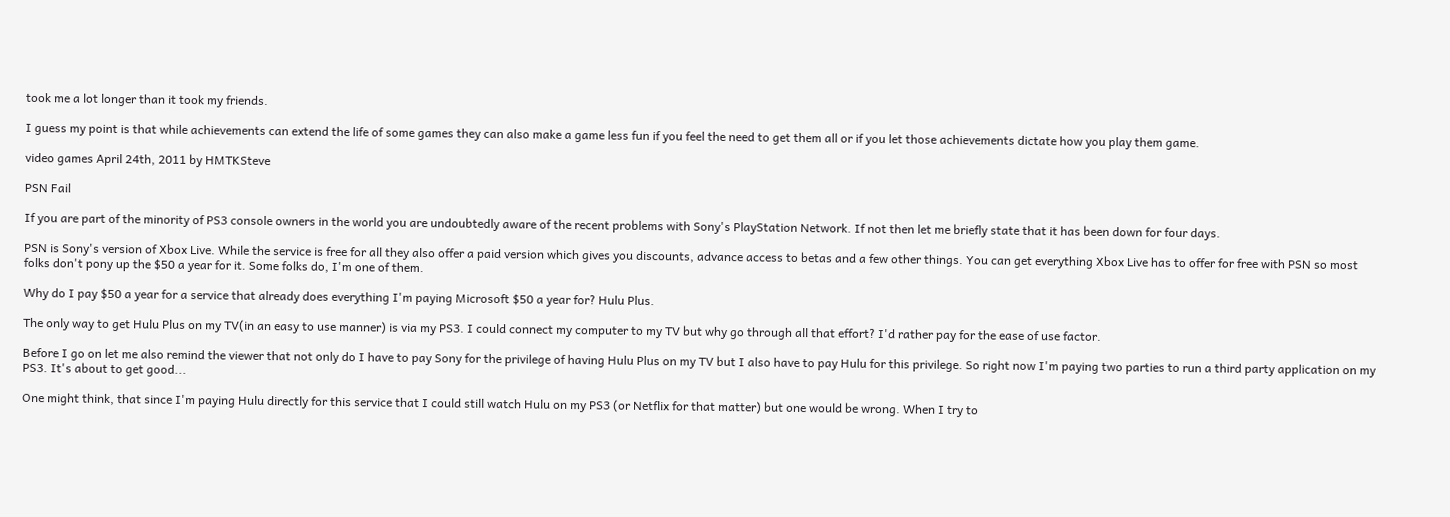took me a lot longer than it took my friends.

I guess my point is that while achievements can extend the life of some games they can also make a game less fun if you feel the need to get them all or if you let those achievements dictate how you play them game.

video games April 24th, 2011 by HMTKSteve

PSN Fail

If you are part of the minority of PS3 console owners in the world you are undoubtedly aware of the recent problems with Sony's PlayStation Network. If not then let me briefly state that it has been down for four days.

PSN is Sony's version of Xbox Live. While the service is free for all they also offer a paid version which gives you discounts, advance access to betas and a few other things. You can get everything Xbox Live has to offer for free with PSN so most folks don't pony up the $50 a year for it. Some folks do, I'm one of them.

Why do I pay $50 a year for a service that already does everything I'm paying Microsoft $50 a year for? Hulu Plus.

The only way to get Hulu Plus on my TV(in an easy to use manner) is via my PS3. I could connect my computer to my TV but why go through all that effort? I'd rather pay for the ease of use factor.

Before I go on let me also remind the viewer that not only do I have to pay Sony for the privilege of having Hulu Plus on my TV but I also have to pay Hulu for this privilege. So right now I'm paying two parties to run a third party application on my PS3. It's about to get good...

One might think, that since I'm paying Hulu directly for this service that I could still watch Hulu on my PS3 (or Netflix for that matter) but one would be wrong. When I try to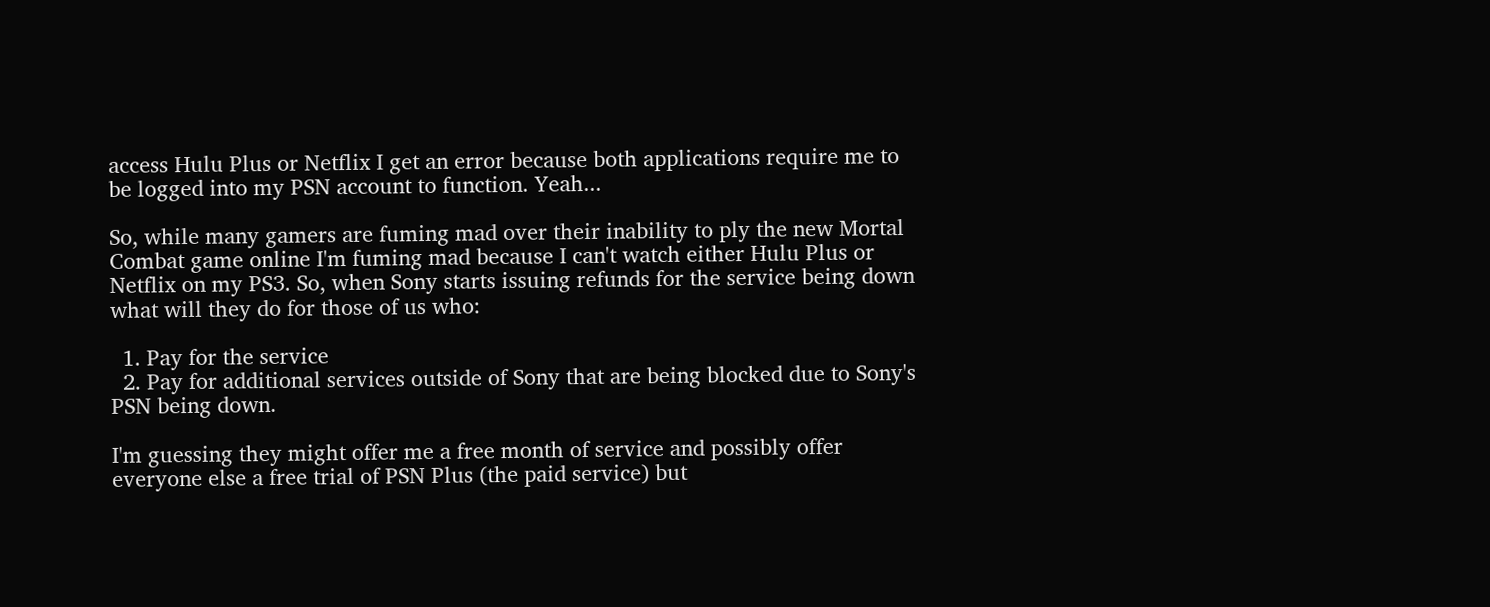access Hulu Plus or Netflix I get an error because both applications require me to be logged into my PSN account to function. Yeah...

So, while many gamers are fuming mad over their inability to ply the new Mortal Combat game online I'm fuming mad because I can't watch either Hulu Plus or Netflix on my PS3. So, when Sony starts issuing refunds for the service being down what will they do for those of us who:

  1. Pay for the service
  2. Pay for additional services outside of Sony that are being blocked due to Sony's PSN being down.

I'm guessing they might offer me a free month of service and possibly offer everyone else a free trial of PSN Plus (the paid service) but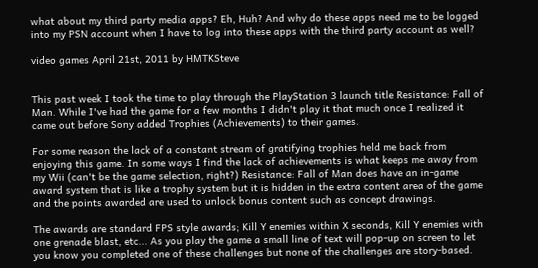what about my third party media apps? Eh, Huh? And why do these apps need me to be logged into my PSN account when I have to log into these apps with the third party account as well?

video games April 21st, 2011 by HMTKSteve


This past week I took the time to play through the PlayStation 3 launch title Resistance: Fall of Man. While I've had the game for a few months I didn't play it that much once I realized it came out before Sony added Trophies (Achievements) to their games.

For some reason the lack of a constant stream of gratifying trophies held me back from enjoying this game. In some ways I find the lack of achievements is what keeps me away from my Wii (can't be the game selection, right?) Resistance: Fall of Man does have an in-game award system that is like a trophy system but it is hidden in the extra content area of the game and the points awarded are used to unlock bonus content such as concept drawings.

The awards are standard FPS style awards; Kill Y enemies within X seconds, Kill Y enemies with one grenade blast, etc... As you play the game a small line of text will pop-up on screen to let you know you completed one of these challenges but none of the challenges are story-based.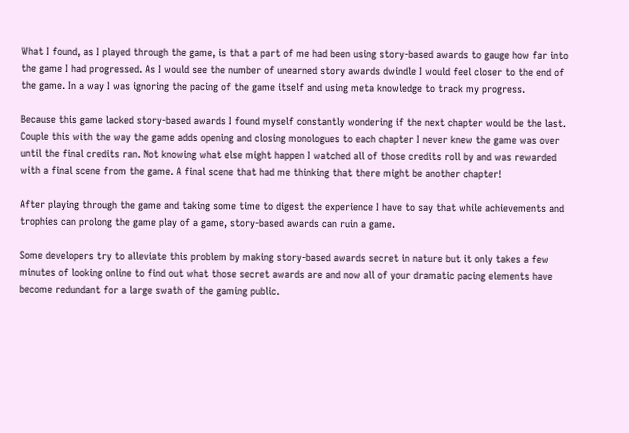What I found, as I played through the game, is that a part of me had been using story-based awards to gauge how far into the game I had progressed. As I would see the number of unearned story awards dwindle I would feel closer to the end of the game. In a way I was ignoring the pacing of the game itself and using meta knowledge to track my progress.

Because this game lacked story-based awards I found myself constantly wondering if the next chapter would be the last. Couple this with the way the game adds opening and closing monologues to each chapter I never knew the game was over until the final credits ran. Not knowing what else might happen I watched all of those credits roll by and was rewarded with a final scene from the game. A final scene that had me thinking that there might be another chapter!

After playing through the game and taking some time to digest the experience I have to say that while achievements and trophies can prolong the game play of a game, story-based awards can ruin a game.

Some developers try to alleviate this problem by making story-based awards secret in nature but it only takes a few minutes of looking online to find out what those secret awards are and now all of your dramatic pacing elements have become redundant for a large swath of the gaming public.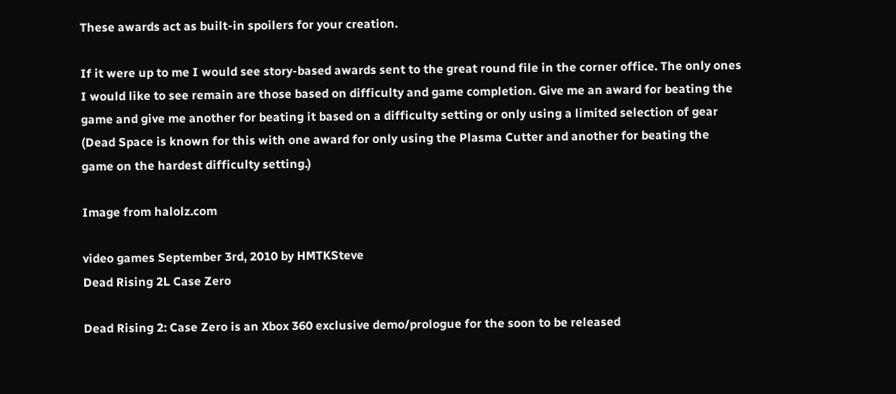These awards act as built-in spoilers for your creation.

If it were up to me I would see story-based awards sent to the great round file in the corner office. The only ones I would like to see remain are those based on difficulty and game completion. Give me an award for beating the game and give me another for beating it based on a difficulty setting or only using a limited selection of gear (Dead Space is known for this with one award for only using the Plasma Cutter and another for beating the game on the hardest difficulty setting.)

Image from halolz.com

video games September 3rd, 2010 by HMTKSteve
Dead Rising 2L Case Zero

Dead Rising 2: Case Zero is an Xbox 360 exclusive demo/prologue for the soon to be released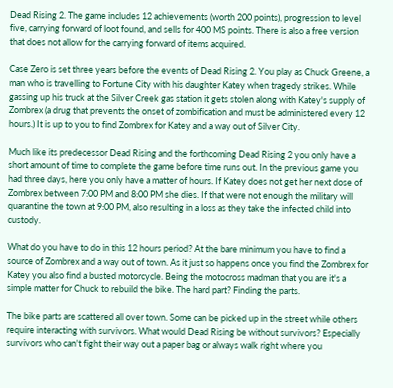Dead Rising 2. The game includes 12 achievements (worth 200 points), progression to level five, carrying forward of loot found, and sells for 400 MS points. There is also a free version that does not allow for the carrying forward of items acquired.

Case Zero is set three years before the events of Dead Rising 2. You play as Chuck Greene, a man who is travelling to Fortune City with his daughter Katey when tragedy strikes. While gassing up his truck at the Silver Creek gas station it gets stolen along with Katey's supply of Zombrex (a drug that prevents the onset of zombification and must be administered every 12 hours.) It is up to you to find Zombrex for Katey and a way out of Silver City.

Much like its predecessor Dead Rising and the forthcoming Dead Rising 2 you only have a short amount of time to complete the game before time runs out. In the previous game you had three days, here you only have a matter of hours. If Katey does not get her next dose of Zombrex between 7:00 PM and 8:00 PM she dies. If that were not enough the military will quarantine the town at 9:00 PM, also resulting in a loss as they take the infected child into custody.

What do you have to do in this 12 hours period? At the bare minimum you have to find a source of Zombrex and a way out of town. As it just so happens once you find the Zombrex for Katey you also find a busted motorcycle. Being the motocross madman that you are it's a simple matter for Chuck to rebuild the bike. The hard part? Finding the parts.

The bike parts are scattered all over town. Some can be picked up in the street while others require interacting with survivors. What would Dead Rising be without survivors? Especially survivors who can't fight their way out a paper bag or always walk right where you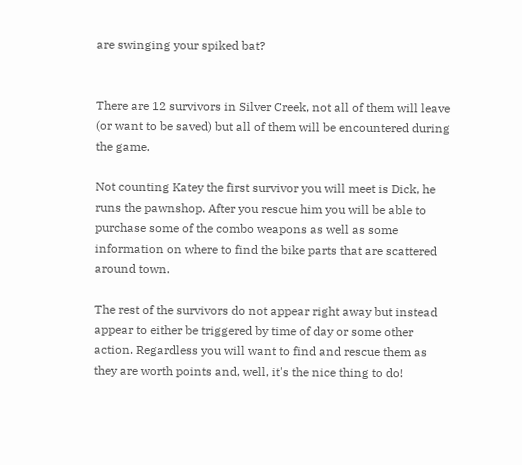are swinging your spiked bat?


There are 12 survivors in Silver Creek, not all of them will leave (or want to be saved) but all of them will be encountered during the game.

Not counting Katey the first survivor you will meet is Dick, he runs the pawnshop. After you rescue him you will be able to purchase some of the combo weapons as well as some information on where to find the bike parts that are scattered around town.

The rest of the survivors do not appear right away but instead appear to either be triggered by time of day or some other action. Regardless you will want to find and rescue them as they are worth points and, well, it's the nice thing to do!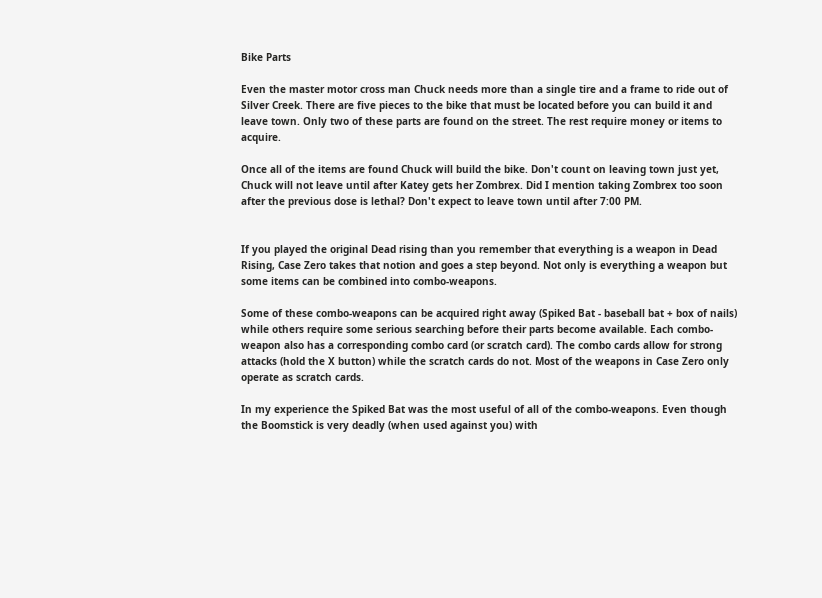Bike Parts

Even the master motor cross man Chuck needs more than a single tire and a frame to ride out of Silver Creek. There are five pieces to the bike that must be located before you can build it and leave town. Only two of these parts are found on the street. The rest require money or items to acquire.

Once all of the items are found Chuck will build the bike. Don't count on leaving town just yet, Chuck will not leave until after Katey gets her Zombrex. Did I mention taking Zombrex too soon after the previous dose is lethal? Don't expect to leave town until after 7:00 PM.


If you played the original Dead rising than you remember that everything is a weapon in Dead Rising, Case Zero takes that notion and goes a step beyond. Not only is everything a weapon but some items can be combined into combo-weapons.

Some of these combo-weapons can be acquired right away (Spiked Bat - baseball bat + box of nails) while others require some serious searching before their parts become available. Each combo-weapon also has a corresponding combo card (or scratch card). The combo cards allow for strong attacks (hold the X button) while the scratch cards do not. Most of the weapons in Case Zero only operate as scratch cards.

In my experience the Spiked Bat was the most useful of all of the combo-weapons. Even though the Boomstick is very deadly (when used against you) with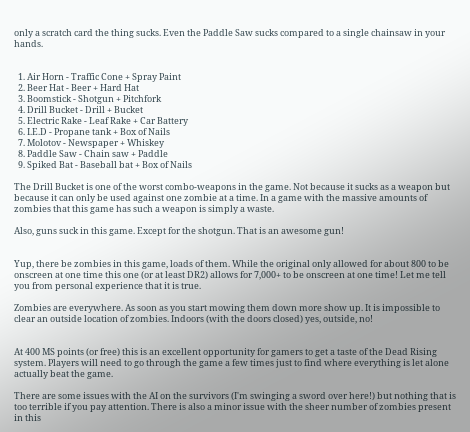only a scratch card the thing sucks. Even the Paddle Saw sucks compared to a single chainsaw in your hands.


  1. Air Horn - Traffic Cone + Spray Paint
  2. Beer Hat - Beer + Hard Hat
  3. Boomstick - Shotgun + Pitchfork
  4. Drill Bucket - Drill + Bucket
  5. Electric Rake - Leaf Rake + Car Battery
  6. I.E.D - Propane tank + Box of Nails
  7. Molotov - Newspaper + Whiskey
  8. Paddle Saw - Chain saw + Paddle
  9. Spiked Bat - Baseball bat + Box of Nails

The Drill Bucket is one of the worst combo-weapons in the game. Not because it sucks as a weapon but because it can only be used against one zombie at a time. In a game with the massive amounts of zombies that this game has such a weapon is simply a waste.

Also, guns suck in this game. Except for the shotgun. That is an awesome gun!


Yup, there be zombies in this game, loads of them. While the original only allowed for about 800 to be onscreen at one time this one (or at least DR2) allows for 7,000+ to be onscreen at one time! Let me tell you from personal experience that it is true.

Zombies are everywhere. As soon as you start mowing them down more show up. It is impossible to clear an outside location of zombies. Indoors (with the doors closed) yes, outside, no!


At 400 MS points (or free) this is an excellent opportunity for gamers to get a taste of the Dead Rising system. Players will need to go through the game a few times just to find where everything is let alone actually beat the game.

There are some issues with the AI on the survivors (I'm swinging a sword over here!) but nothing that is too terrible if you pay attention. There is also a minor issue with the sheer number of zombies present in this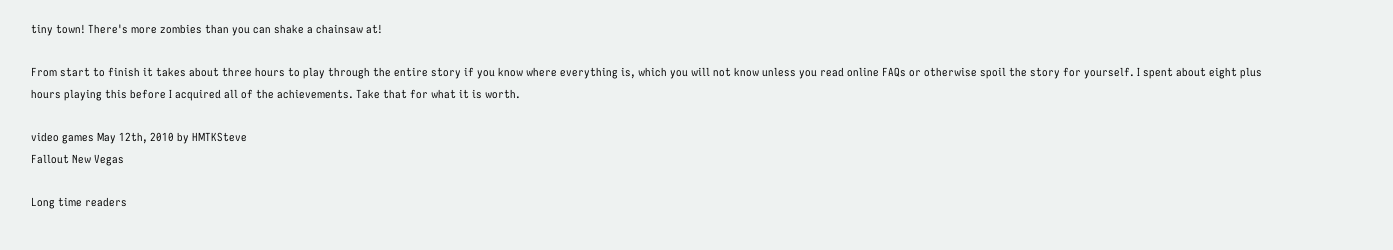tiny town! There's more zombies than you can shake a chainsaw at!

From start to finish it takes about three hours to play through the entire story if you know where everything is, which you will not know unless you read online FAQs or otherwise spoil the story for yourself. I spent about eight plus hours playing this before I acquired all of the achievements. Take that for what it is worth.

video games May 12th, 2010 by HMTKSteve
Fallout New Vegas

Long time readers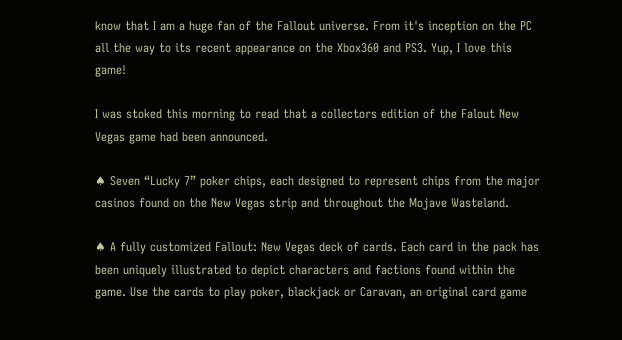know that I am a huge fan of the Fallout universe. From it's inception on the PC all the way to its recent appearance on the Xbox360 and PS3. Yup, I love this game!

I was stoked this morning to read that a collectors edition of the Falout New Vegas game had been announced.

♠ Seven “Lucky 7” poker chips, each designed to represent chips from the major casinos found on the New Vegas strip and throughout the Mojave Wasteland.

♠ A fully customized Fallout: New Vegas deck of cards. Each card in the pack has been uniquely illustrated to depict characters and factions found within the game. Use the cards to play poker, blackjack or Caravan, an original card game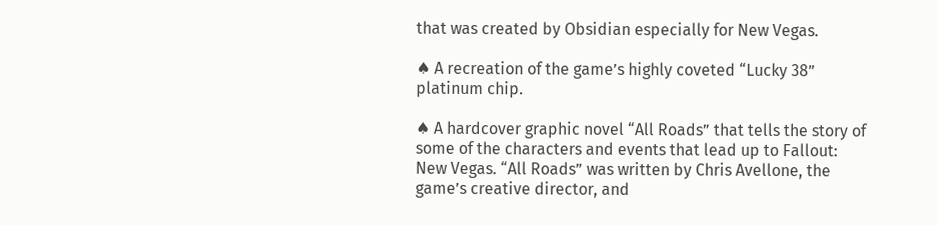that was created by Obsidian especially for New Vegas.

♠ A recreation of the game’s highly coveted “Lucky 38” platinum chip.

♠ A hardcover graphic novel “All Roads” that tells the story of some of the characters and events that lead up to Fallout: New Vegas. “All Roads” was written by Chris Avellone, the game’s creative director, and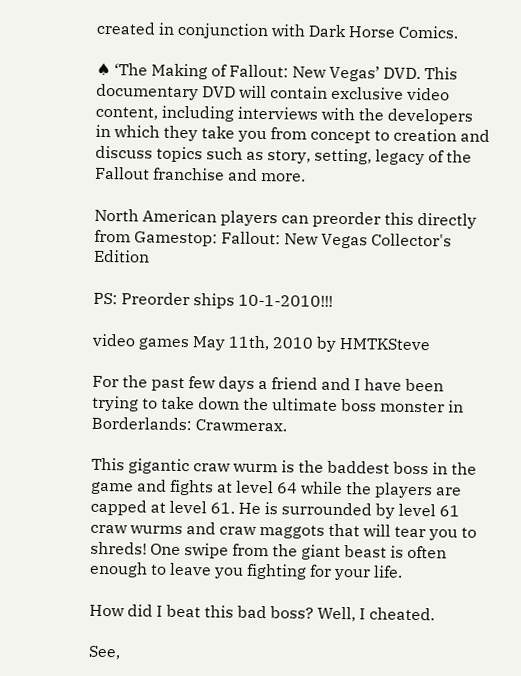created in conjunction with Dark Horse Comics.

♠ ‘The Making of Fallout: New Vegas’ DVD. This documentary DVD will contain exclusive video content, including interviews with the developers in which they take you from concept to creation and discuss topics such as story, setting, legacy of the Fallout franchise and more.

North American players can preorder this directly from Gamestop: Fallout: New Vegas Collector's Edition

PS: Preorder ships 10-1-2010!!!

video games May 11th, 2010 by HMTKSteve

For the past few days a friend and I have been trying to take down the ultimate boss monster in Borderlands: Crawmerax.

This gigantic craw wurm is the baddest boss in the game and fights at level 64 while the players are capped at level 61. He is surrounded by level 61 craw wurms and craw maggots that will tear you to shreds! One swipe from the giant beast is often enough to leave you fighting for your life.

How did I beat this bad boss? Well, I cheated.

See,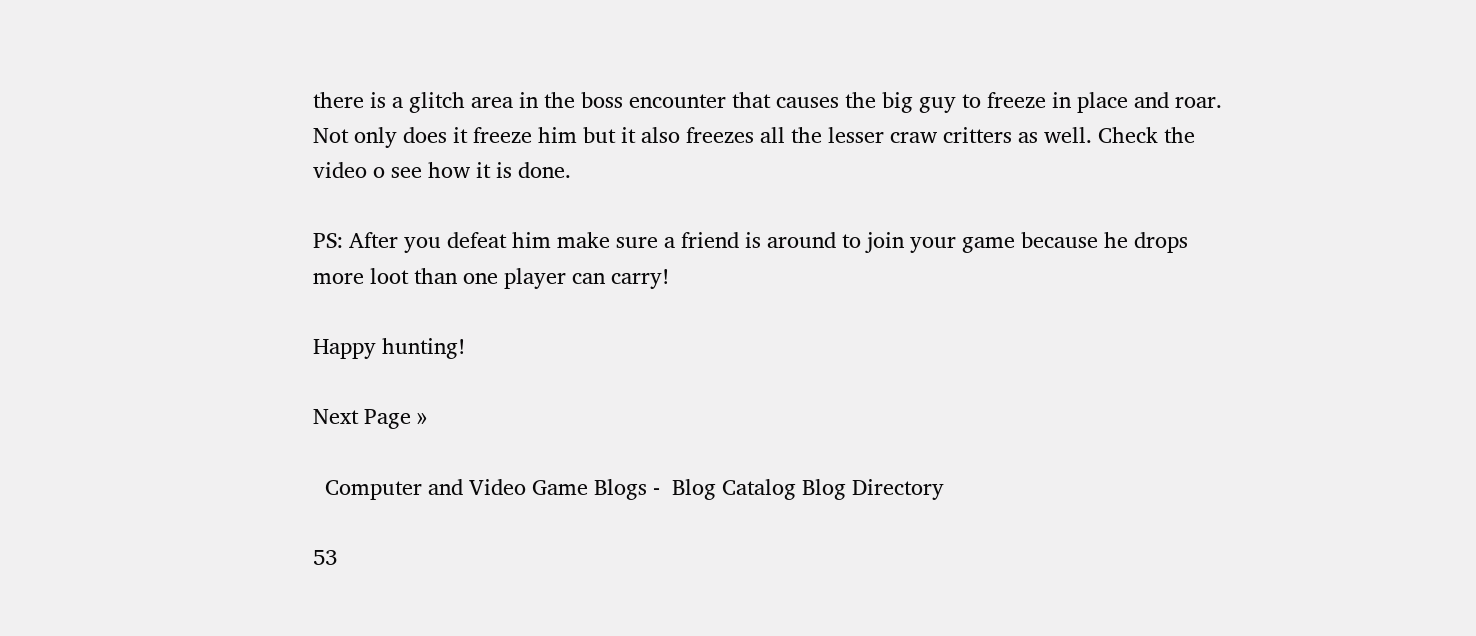there is a glitch area in the boss encounter that causes the big guy to freeze in place and roar. Not only does it freeze him but it also freezes all the lesser craw critters as well. Check the video o see how it is done.

PS: After you defeat him make sure a friend is around to join your game because he drops more loot than one player can carry!

Happy hunting!

Next Page »

  Computer and Video Game Blogs -  Blog Catalog Blog Directory

53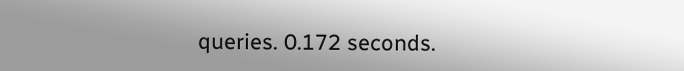queries. 0.172 seconds.